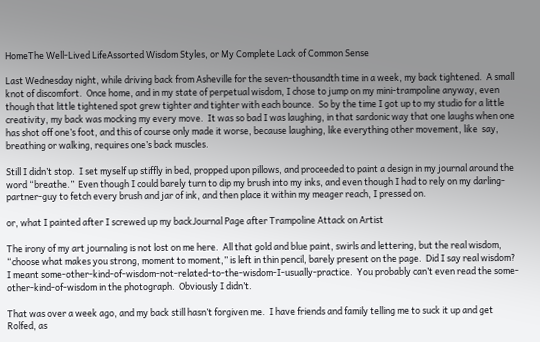HomeThe Well-Lived LifeAssorted Wisdom Styles, or My Complete Lack of Common Sense

Last Wednesday night, while driving back from Asheville for the seven-thousandth time in a week, my back tightened.  A small knot of discomfort.  Once home, and in my state of perpetual wisdom, I chose to jump on my mini-trampoline anyway, even though that little tightened spot grew tighter and tighter with each bounce.  So by the time I got up to my studio for a little creativity, my back was mocking my every move.  It was so bad I was laughing, in that sardonic way that one laughs when one has shot off one’s foot, and this of course only made it worse, because laughing, like everything other movement, like  say, breathing or walking, requires one’s back muscles.

Still I didn’t stop.  I set myself up stiffly in bed, propped upon pillows, and proceeded to paint a design in my journal around the word “breathe.”  Even though I could barely turn to dip my brush into my inks, and even though I had to rely on my darling-partner-guy to fetch every brush and jar of ink, and then place it within my meager reach, I pressed on.

or, what I painted after I screwed up my backJournal Page after Trampoline Attack on Artist

The irony of my art journaling is not lost on me here.  All that gold and blue paint, swirls and lettering, but the real wisdom, “choose what makes you strong, moment to moment,” is left in thin pencil, barely present on the page.  Did I say real wisdom?  I meant some-other-kind-of-wisdom-not-related-to-the-wisdom-I-usually-practice.  You probably can’t even read the some-other-kind-of-wisdom in the photograph.  Obviously I didn’t.

That was over a week ago, and my back still hasn’t forgiven me.  I have friends and family telling me to suck it up and get Rolfed, as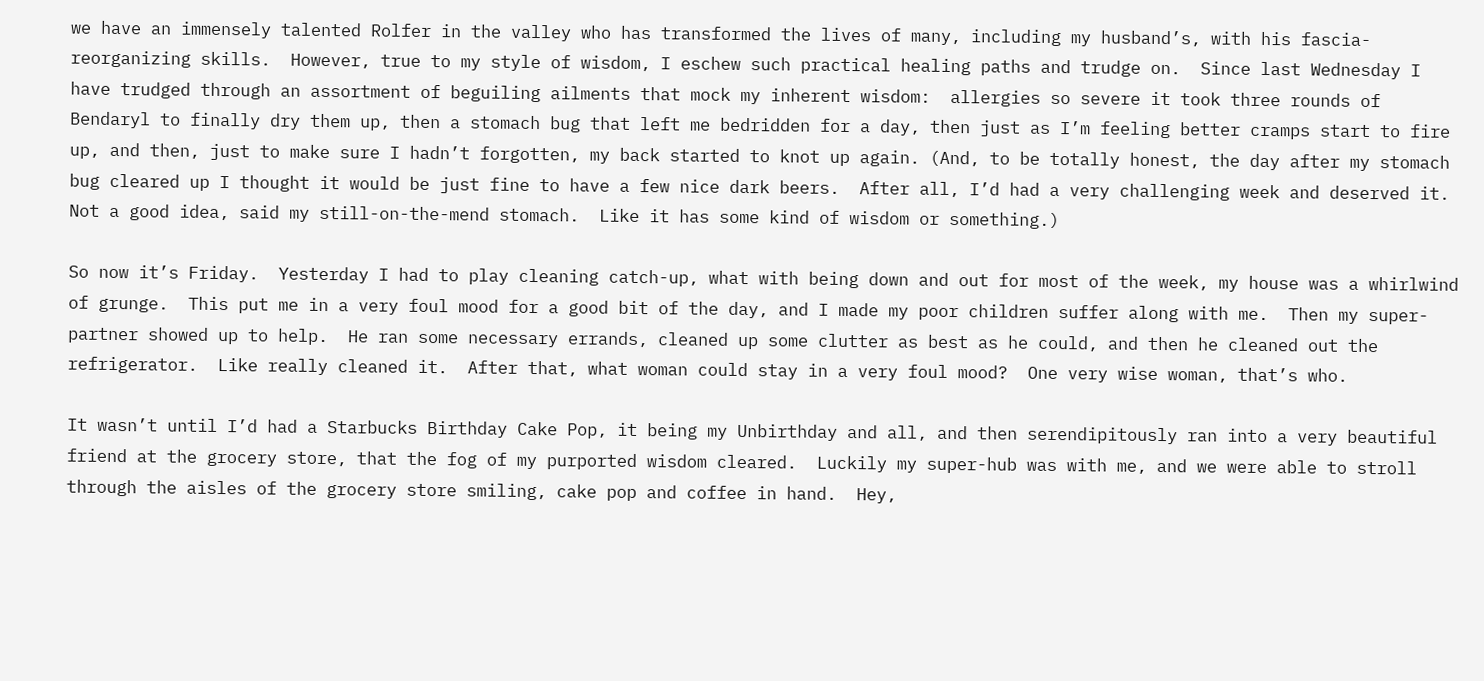we have an immensely talented Rolfer in the valley who has transformed the lives of many, including my husband’s, with his fascia-reorganizing skills.  However, true to my style of wisdom, I eschew such practical healing paths and trudge on.  Since last Wednesday I have trudged through an assortment of beguiling ailments that mock my inherent wisdom:  allergies so severe it took three rounds of Bendaryl to finally dry them up, then a stomach bug that left me bedridden for a day, then just as I’m feeling better cramps start to fire up, and then, just to make sure I hadn’t forgotten, my back started to knot up again. (And, to be totally honest, the day after my stomach bug cleared up I thought it would be just fine to have a few nice dark beers.  After all, I’d had a very challenging week and deserved it.  Not a good idea, said my still-on-the-mend stomach.  Like it has some kind of wisdom or something.)

So now it’s Friday.  Yesterday I had to play cleaning catch-up, what with being down and out for most of the week, my house was a whirlwind of grunge.  This put me in a very foul mood for a good bit of the day, and I made my poor children suffer along with me.  Then my super-partner showed up to help.  He ran some necessary errands, cleaned up some clutter as best as he could, and then he cleaned out the refrigerator.  Like really cleaned it.  After that, what woman could stay in a very foul mood?  One very wise woman, that’s who.

It wasn’t until I’d had a Starbucks Birthday Cake Pop, it being my Unbirthday and all, and then serendipitously ran into a very beautiful friend at the grocery store, that the fog of my purported wisdom cleared.  Luckily my super-hub was with me, and we were able to stroll through the aisles of the grocery store smiling, cake pop and coffee in hand.  Hey,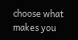choose what makes you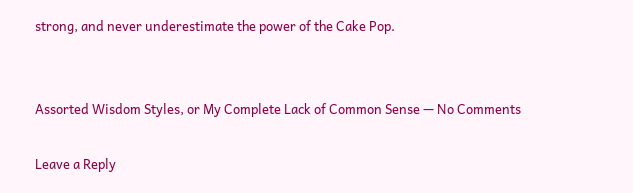strong, and never underestimate the power of the Cake Pop.


Assorted Wisdom Styles, or My Complete Lack of Common Sense — No Comments

Leave a Reply